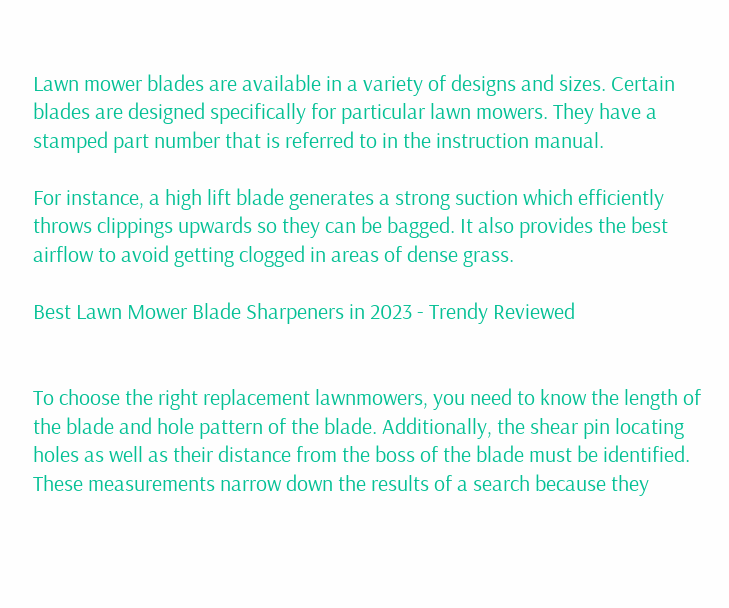Lawn mower blades are available in a variety of designs and sizes. Certain blades are designed specifically for particular lawn mowers. They have a stamped part number that is referred to in the instruction manual.

For instance, a high lift blade generates a strong suction which efficiently throws clippings upwards so they can be bagged. It also provides the best airflow to avoid getting clogged in areas of dense grass.

Best Lawn Mower Blade Sharpeners in 2023 - Trendy Reviewed


To choose the right replacement lawnmowers, you need to know the length of the blade and hole pattern of the blade. Additionally, the shear pin locating holes as well as their distance from the boss of the blade must be identified. These measurements narrow down the results of a search because they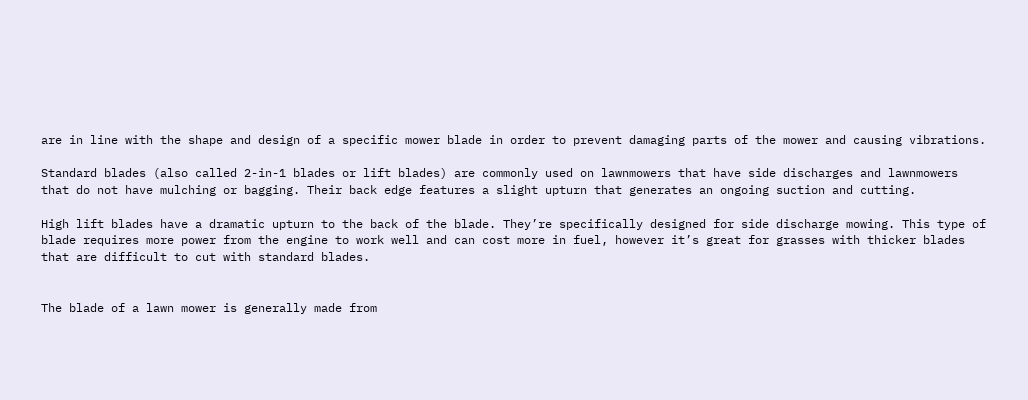are in line with the shape and design of a specific mower blade in order to prevent damaging parts of the mower and causing vibrations.

Standard blades (also called 2-in-1 blades or lift blades) are commonly used on lawnmowers that have side discharges and lawnmowers that do not have mulching or bagging. Their back edge features a slight upturn that generates an ongoing suction and cutting.

High lift blades have a dramatic upturn to the back of the blade. They’re specifically designed for side discharge mowing. This type of blade requires more power from the engine to work well and can cost more in fuel, however it’s great for grasses with thicker blades that are difficult to cut with standard blades.


The blade of a lawn mower is generally made from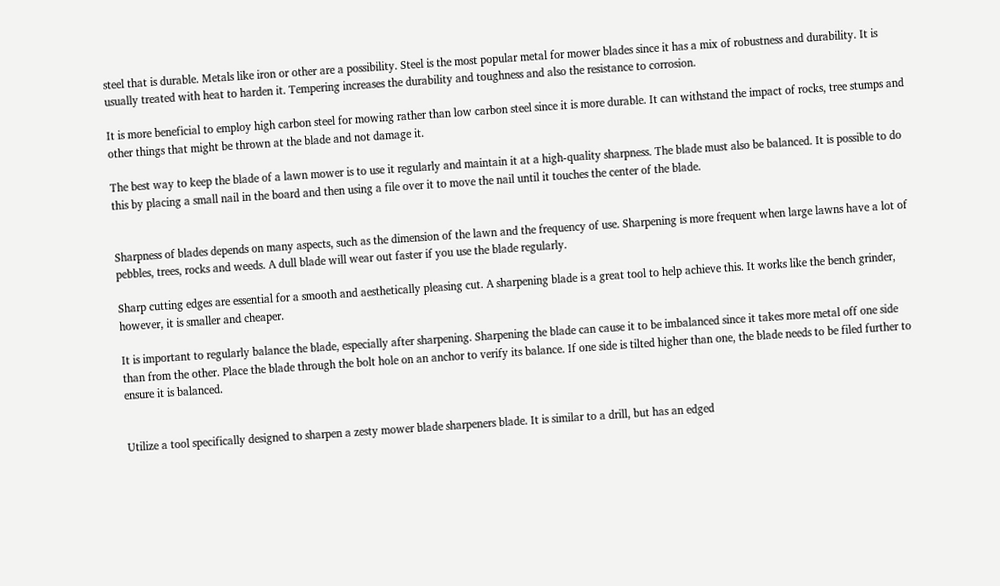steel that is durable. Metals like iron or other are a possibility. Steel is the most popular metal for mower blades since it has a mix of robustness and durability. It is usually treated with heat to harden it. Tempering increases the durability and toughness and also the resistance to corrosion.

It is more beneficial to employ high carbon steel for mowing rather than low carbon steel since it is more durable. It can withstand the impact of rocks, tree stumps and other things that might be thrown at the blade and not damage it.

The best way to keep the blade of a lawn mower is to use it regularly and maintain it at a high-quality sharpness. The blade must also be balanced. It is possible to do this by placing a small nail in the board and then using a file over it to move the nail until it touches the center of the blade.


Sharpness of blades depends on many aspects, such as the dimension of the lawn and the frequency of use. Sharpening is more frequent when large lawns have a lot of pebbles, trees, rocks and weeds. A dull blade will wear out faster if you use the blade regularly.

Sharp cutting edges are essential for a smooth and aesthetically pleasing cut. A sharpening blade is a great tool to help achieve this. It works like the bench grinder, however, it is smaller and cheaper.

It is important to regularly balance the blade, especially after sharpening. Sharpening the blade can cause it to be imbalanced since it takes more metal off one side than from the other. Place the blade through the bolt hole on an anchor to verify its balance. If one side is tilted higher than one, the blade needs to be filed further to ensure it is balanced.


Utilize a tool specifically designed to sharpen a zesty mower blade sharpeners blade. It is similar to a drill, but has an edged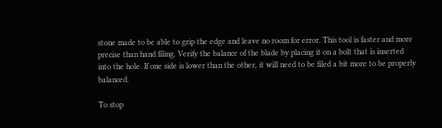stone made to be able to grip the edge and leave no room for error. This tool is faster and more precise than hand filing. Verify the balance of the blade by placing it on a bolt that is inserted into the hole. If one side is lower than the other, it will need to be filed a bit more to be properly balanced.

To stop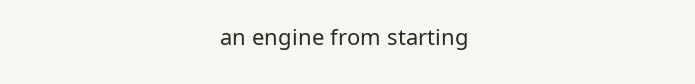an engine from starting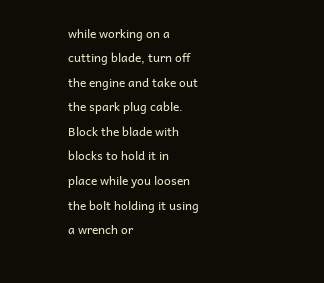while working on a cutting blade, turn off the engine and take out the spark plug cable. Block the blade with blocks to hold it in place while you loosen the bolt holding it using a wrench or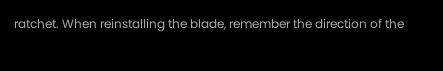ratchet. When reinstalling the blade, remember the direction of the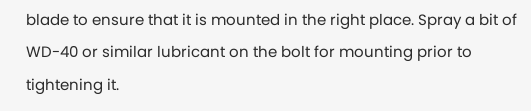blade to ensure that it is mounted in the right place. Spray a bit of WD-40 or similar lubricant on the bolt for mounting prior to tightening it.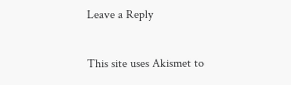Leave a Reply

This site uses Akismet to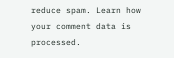reduce spam. Learn how your comment data is processed.